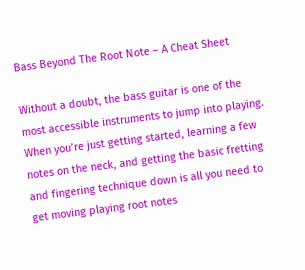Bass Beyond The Root Note – A Cheat Sheet

Without a doubt, the bass guitar is one of the most accessible instruments to jump into playing. When you’re just getting started, learning a few notes on the neck, and getting the basic fretting and fingering technique down is all you need to get moving playing root notes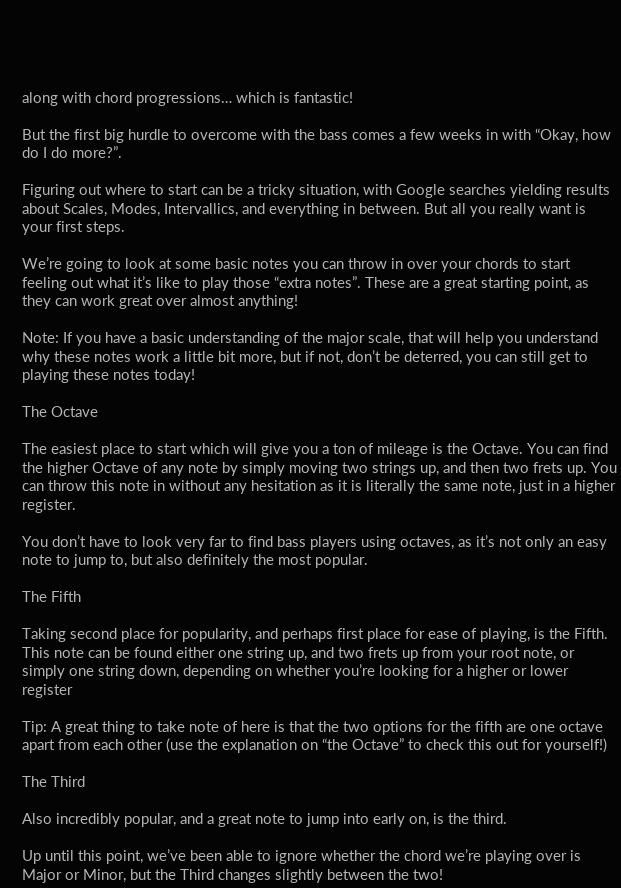along with chord progressions… which is fantastic!

But the first big hurdle to overcome with the bass comes a few weeks in with “Okay, how do I do more?”.

Figuring out where to start can be a tricky situation, with Google searches yielding results about Scales, Modes, Intervallics, and everything in between. But all you really want is your first steps.

We’re going to look at some basic notes you can throw in over your chords to start feeling out what it’s like to play those “extra notes”. These are a great starting point, as they can work great over almost anything!

Note: If you have a basic understanding of the major scale, that will help you understand why these notes work a little bit more, but if not, don’t be deterred, you can still get to playing these notes today!

The Octave

The easiest place to start which will give you a ton of mileage is the Octave. You can find the higher Octave of any note by simply moving two strings up, and then two frets up. You can throw this note in without any hesitation as it is literally the same note, just in a higher register.

You don’t have to look very far to find bass players using octaves, as it’s not only an easy note to jump to, but also definitely the most popular.

The Fifth

Taking second place for popularity, and perhaps first place for ease of playing, is the Fifth. This note can be found either one string up, and two frets up from your root note, or simply one string down, depending on whether you’re looking for a higher or lower register

Tip: A great thing to take note of here is that the two options for the fifth are one octave apart from each other (use the explanation on “the Octave” to check this out for yourself!)

The Third

Also incredibly popular, and a great note to jump into early on, is the third.

Up until this point, we’ve been able to ignore whether the chord we’re playing over is Major or Minor, but the Third changes slightly between the two!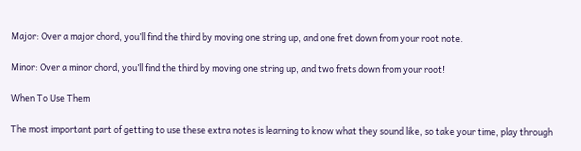Major: Over a major chord, you’ll find the third by moving one string up, and one fret down from your root note.

Minor: Over a minor chord, you’ll find the third by moving one string up, and two frets down from your root!

When To Use Them

The most important part of getting to use these extra notes is learning to know what they sound like, so take your time, play through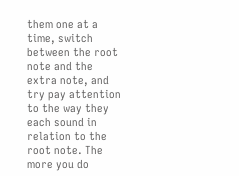them one at a time, switch between the root note and the extra note, and try pay attention to the way they each sound in relation to the root note. The more you do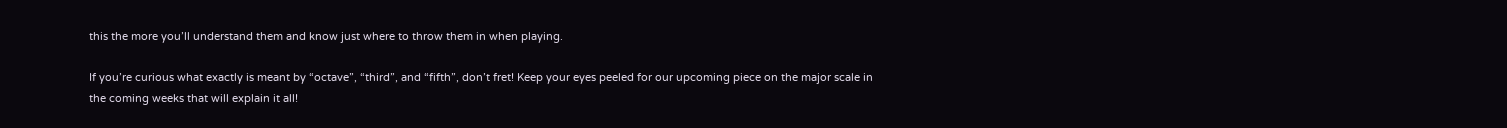this the more you’ll understand them and know just where to throw them in when playing.

If you’re curious what exactly is meant by “octave”, “third”, and “fifth”, don’t fret! Keep your eyes peeled for our upcoming piece on the major scale in the coming weeks that will explain it all!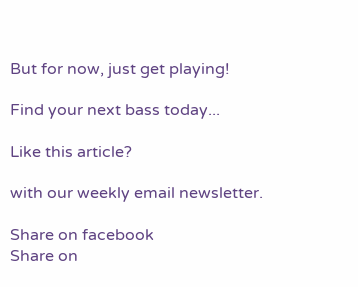But for now, just get playing!

Find your next bass today...

Like this article?

with our weekly email newsletter.

Share on facebook
Share on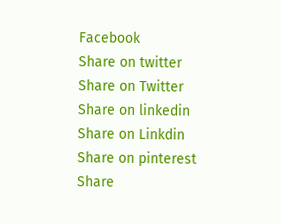Facebook
Share on twitter
Share on Twitter
Share on linkedin
Share on Linkdin
Share on pinterest
Share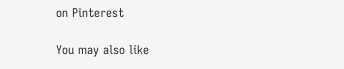on Pinterest

You may also like